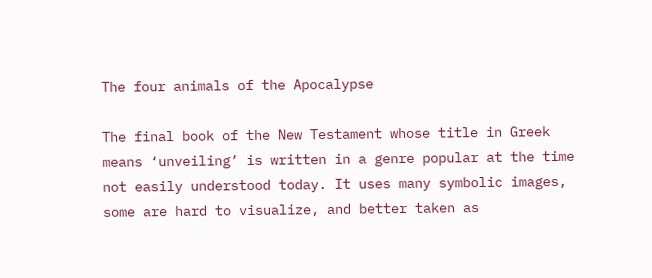The four animals of the Apocalypse

The final book of the New Testament whose title in Greek means ‘unveiling’ is written in a genre popular at the time not easily understood today. It uses many symbolic images, some are hard to visualize, and better taken as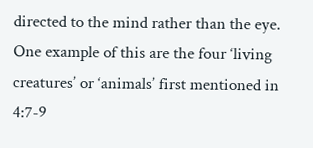directed to the mind rather than the eye. One example of this are the four ‘living creatures’ or ‘animals’ first mentioned in 4:7-9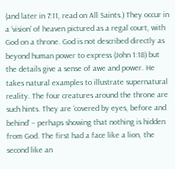(and later in 7:11, read on All Saints.) They occur in a ‘vision’ of heaven pictured as a regal court, with God on a throne. God is not described directly as beyond human power to express (John 1:18) but the details give a sense of awe and power. He takes natural examples to illustrate supernatural reality. The four creatures around the throne are such hints. They are ‘covered by eyes, before and behind’ – perhaps showing that nothing is hidden from God. The first had a face like a lion, the second like an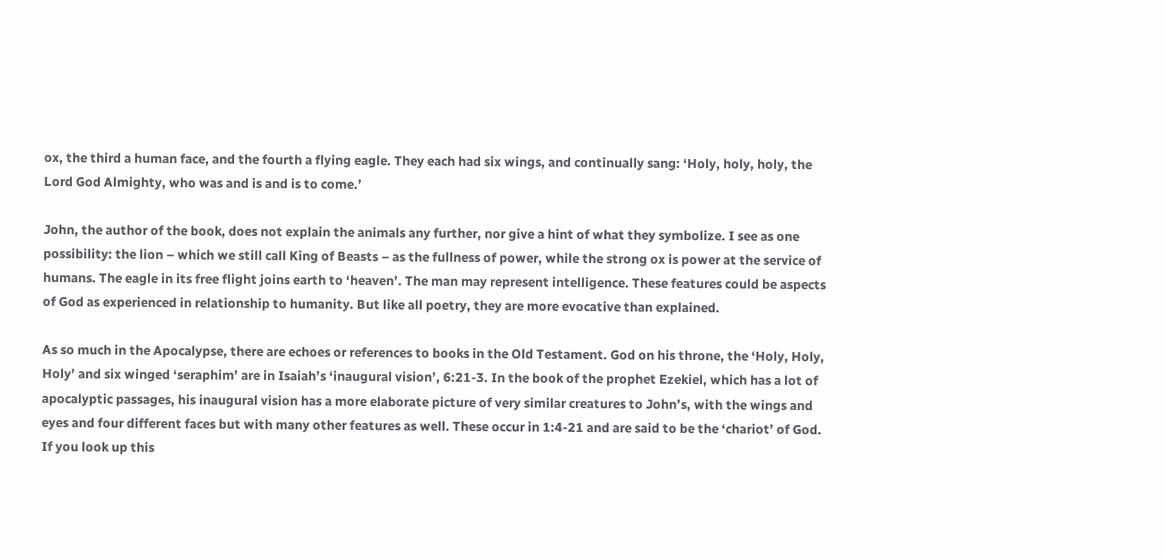ox, the third a human face, and the fourth a flying eagle. They each had six wings, and continually sang: ‘Holy, holy, holy, the Lord God Almighty, who was and is and is to come.’

John, the author of the book, does not explain the animals any further, nor give a hint of what they symbolize. I see as one possibility: the lion – which we still call King of Beasts – as the fullness of power, while the strong ox is power at the service of humans. The eagle in its free flight joins earth to ‘heaven’. The man may represent intelligence. These features could be aspects of God as experienced in relationship to humanity. But like all poetry, they are more evocative than explained.

As so much in the Apocalypse, there are echoes or references to books in the Old Testament. God on his throne, the ‘Holy, Holy, Holy’ and six winged ‘seraphim’ are in Isaiah’s ‘inaugural vision’, 6:21-3. In the book of the prophet Ezekiel, which has a lot of apocalyptic passages, his inaugural vision has a more elaborate picture of very similar creatures to John’s, with the wings and eyes and four different faces but with many other features as well. These occur in 1:4-21 and are said to be the ‘chariot’ of God. If you look up this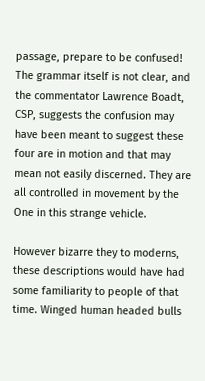passage, prepare to be confused! The grammar itself is not clear, and the commentator Lawrence Boadt, CSP, suggests the confusion may have been meant to suggest these four are in motion and that may mean not easily discerned. They are all controlled in movement by the One in this strange vehicle.

However bizarre they to moderns, these descriptions would have had some familiarity to people of that time. Winged human headed bulls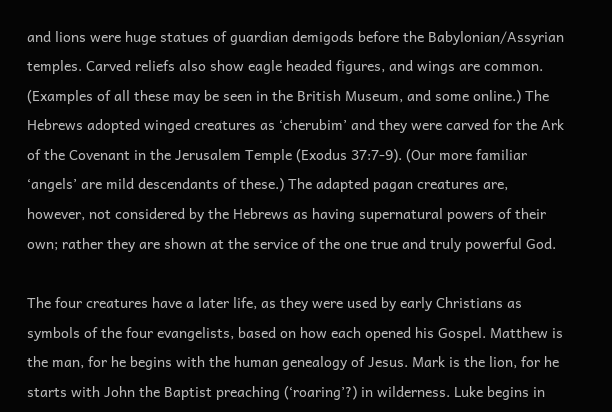and lions were huge statues of guardian demigods before the Babylonian/Assyrian temples. Carved reliefs also show eagle headed figures, and wings are common. (Examples of all these may be seen in the British Museum, and some online.) The Hebrews adopted winged creatures as ‘cherubim’ and they were carved for the Ark of the Covenant in the Jerusalem Temple (Exodus 37:7-9). (Our more familiar ‘angels’ are mild descendants of these.) The adapted pagan creatures are, however, not considered by the Hebrews as having supernatural powers of their own; rather they are shown at the service of the one true and truly powerful God.

The four creatures have a later life, as they were used by early Christians as symbols of the four evangelists, based on how each opened his Gospel. Matthew is the man, for he begins with the human genealogy of Jesus. Mark is the lion, for he starts with John the Baptist preaching (‘roaring’?) in wilderness. Luke begins in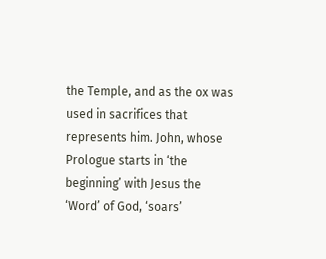the Temple, and as the ox was used in sacrifices that represents him. John, whose Prologue starts in ‘the beginning’ with Jesus the ‘Word’ of God, ‘soars’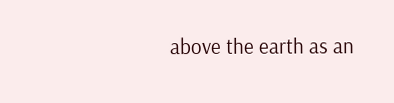above the earth as an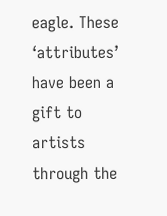eagle. These ‘attributes’ have been a gift to artists through the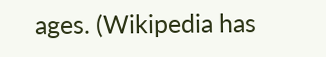ages. (Wikipedia has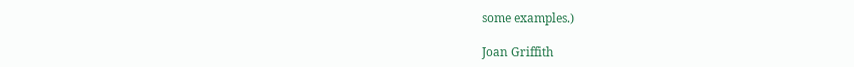some examples.)

Joan Griffith